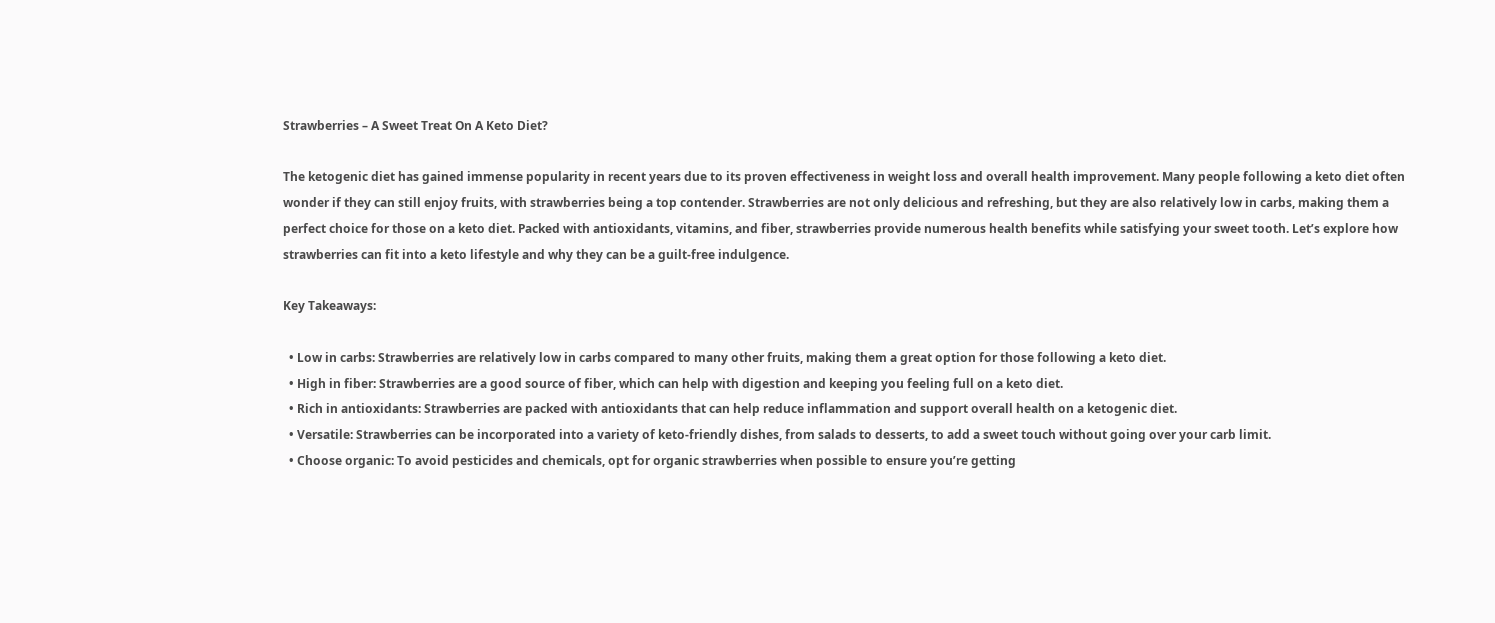Strawberries – A Sweet Treat On A Keto Diet?

The ketogenic diet has gained immense popularity in recent years due to its proven effectiveness in weight loss and overall health improvement. Many people following a keto diet often wonder if they can still enjoy fruits, with strawberries being a top contender. Strawberries are not only delicious and refreshing, but they are also relatively low in carbs, making them a perfect choice for those on a keto diet. Packed with antioxidants, vitamins, and fiber, strawberries provide numerous health benefits while satisfying your sweet tooth. Let’s explore how strawberries can fit into a keto lifestyle and why they can be a guilt-free indulgence.

Key Takeaways:

  • Low in carbs: Strawberries are relatively low in carbs compared to many other fruits, making them a great option for those following a keto diet.
  • High in fiber: Strawberries are a good source of fiber, which can help with digestion and keeping you feeling full on a keto diet.
  • Rich in antioxidants: Strawberries are packed with antioxidants that can help reduce inflammation and support overall health on a ketogenic diet.
  • Versatile: Strawberries can be incorporated into a variety of keto-friendly dishes, from salads to desserts, to add a sweet touch without going over your carb limit.
  • Choose organic: To avoid pesticides and chemicals, opt for organic strawberries when possible to ensure you’re getting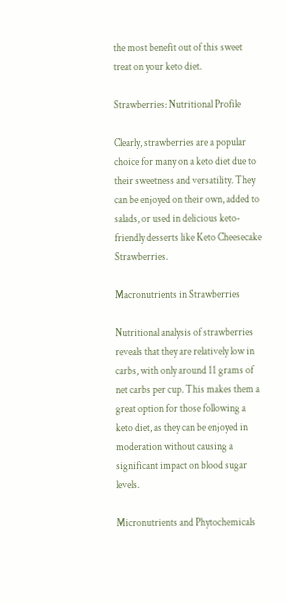the most benefit out of this sweet treat on your keto diet.

Strawberries: Nutritional Profile

Clearly, strawberries are a popular choice for many on a keto diet due to their sweetness and versatility. They can be enjoyed on their own, added to salads, or used in delicious keto-friendly desserts like Keto Cheesecake Strawberries.

Macronutrients in Strawberries

Nutritional analysis of strawberries reveals that they are relatively low in carbs, with only around 11 grams of net carbs per cup. This makes them a great option for those following a keto diet, as they can be enjoyed in moderation without causing a significant impact on blood sugar levels.

Micronutrients and Phytochemicals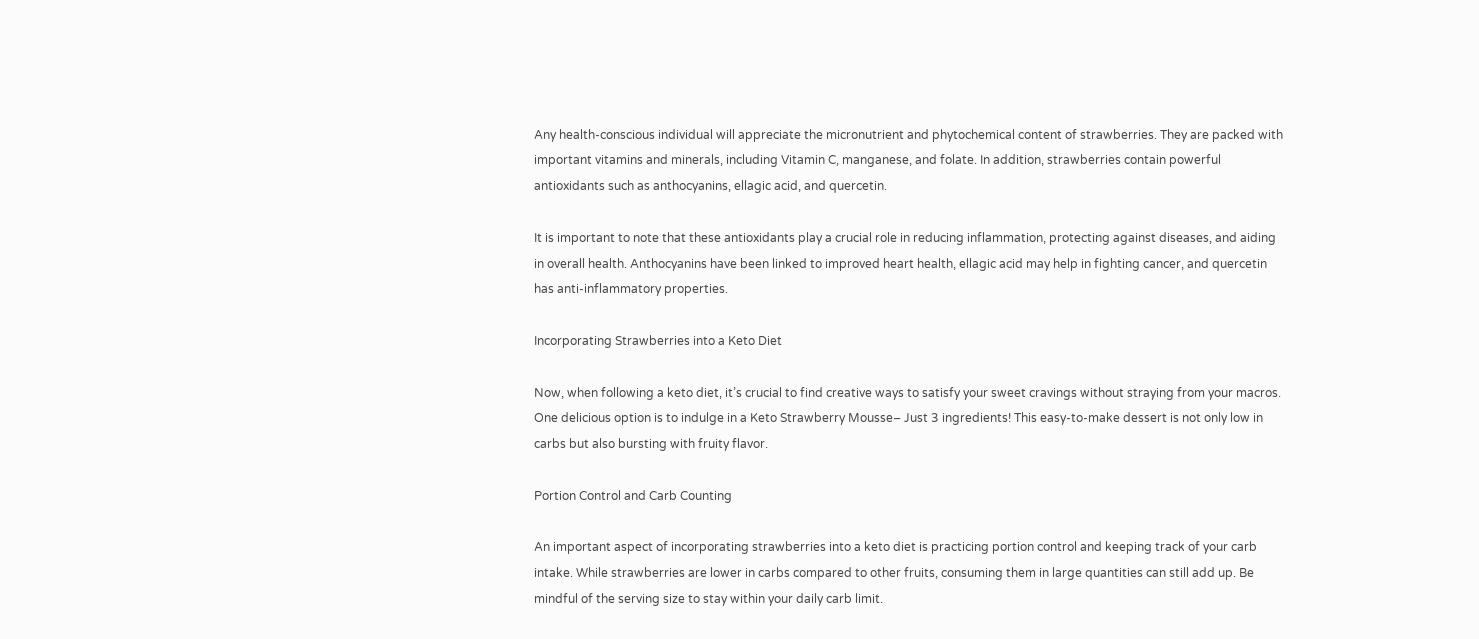Any health-conscious individual will appreciate the micronutrient and phytochemical content of strawberries. They are packed with important vitamins and minerals, including Vitamin C, manganese, and folate. In addition, strawberries contain powerful antioxidants such as anthocyanins, ellagic acid, and quercetin.

It is important to note that these antioxidants play a crucial role in reducing inflammation, protecting against diseases, and aiding in overall health. Anthocyanins have been linked to improved heart health, ellagic acid may help in fighting cancer, and quercetin has anti-inflammatory properties.

Incorporating Strawberries into a Keto Diet

Now, when following a keto diet, it’s crucial to find creative ways to satisfy your sweet cravings without straying from your macros. One delicious option is to indulge in a Keto Strawberry Mousse– Just 3 ingredients! This easy-to-make dessert is not only low in carbs but also bursting with fruity flavor.

Portion Control and Carb Counting

An important aspect of incorporating strawberries into a keto diet is practicing portion control and keeping track of your carb intake. While strawberries are lower in carbs compared to other fruits, consuming them in large quantities can still add up. Be mindful of the serving size to stay within your daily carb limit.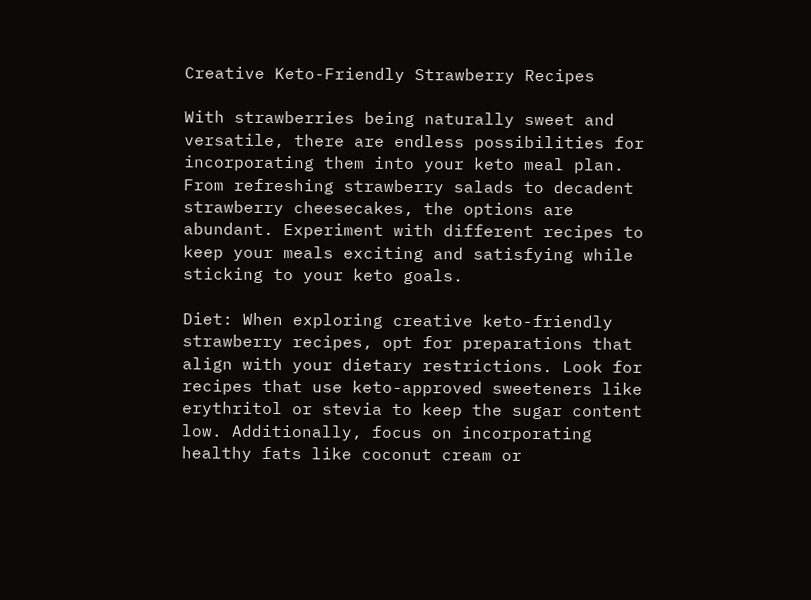Creative Keto-Friendly Strawberry Recipes

With strawberries being naturally sweet and versatile, there are endless possibilities for incorporating them into your keto meal plan. From refreshing strawberry salads to decadent strawberry cheesecakes, the options are abundant. Experiment with different recipes to keep your meals exciting and satisfying while sticking to your keto goals.

Diet: When exploring creative keto-friendly strawberry recipes, opt for preparations that align with your dietary restrictions. Look for recipes that use keto-approved sweeteners like erythritol or stevia to keep the sugar content low. Additionally, focus on incorporating healthy fats like coconut cream or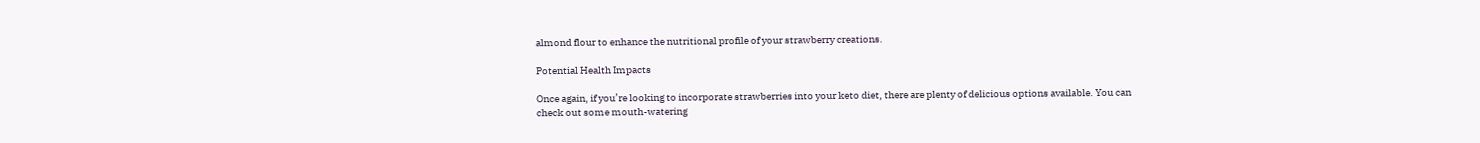almond flour to enhance the nutritional profile of your strawberry creations.

Potential Health Impacts

Once again, if you’re looking to incorporate strawberries into your keto diet, there are plenty of delicious options available. You can check out some mouth-watering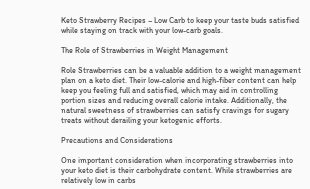Keto Strawberry Recipes – Low Carb to keep your taste buds satisfied while staying on track with your low-carb goals.

The Role of Strawberries in Weight Management

Role Strawberries can be a valuable addition to a weight management plan on a keto diet. Their low-calorie and high-fiber content can help keep you feeling full and satisfied, which may aid in controlling portion sizes and reducing overall calorie intake. Additionally, the natural sweetness of strawberries can satisfy cravings for sugary treats without derailing your ketogenic efforts.

Precautions and Considerations

One important consideration when incorporating strawberries into your keto diet is their carbohydrate content. While strawberries are relatively low in carbs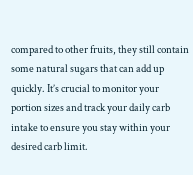compared to other fruits, they still contain some natural sugars that can add up quickly. It’s crucial to monitor your portion sizes and track your daily carb intake to ensure you stay within your desired carb limit.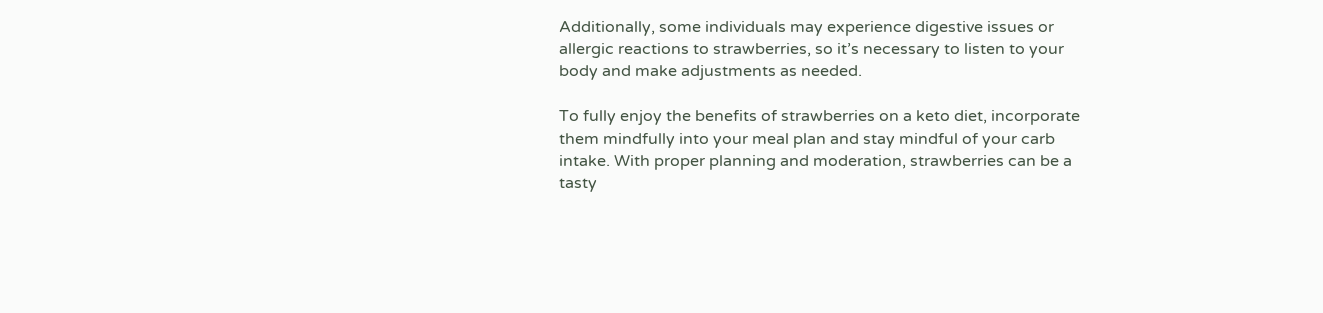Additionally, some individuals may experience digestive issues or allergic reactions to strawberries, so it’s necessary to listen to your body and make adjustments as needed.

To fully enjoy the benefits of strawberries on a keto diet, incorporate them mindfully into your meal plan and stay mindful of your carb intake. With proper planning and moderation, strawberries can be a tasty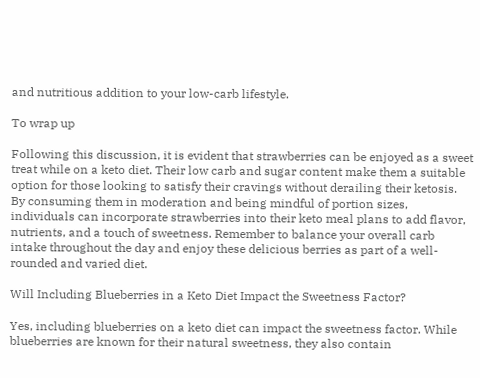and nutritious addition to your low-carb lifestyle.

To wrap up

Following this discussion, it is evident that strawberries can be enjoyed as a sweet treat while on a keto diet. Their low carb and sugar content make them a suitable option for those looking to satisfy their cravings without derailing their ketosis. By consuming them in moderation and being mindful of portion sizes, individuals can incorporate strawberries into their keto meal plans to add flavor, nutrients, and a touch of sweetness. Remember to balance your overall carb intake throughout the day and enjoy these delicious berries as part of a well-rounded and varied diet.

Will Including Blueberries in a Keto Diet Impact the Sweetness Factor?

Yes, including blueberries on a keto diet can impact the sweetness factor. While blueberries are known for their natural sweetness, they also contain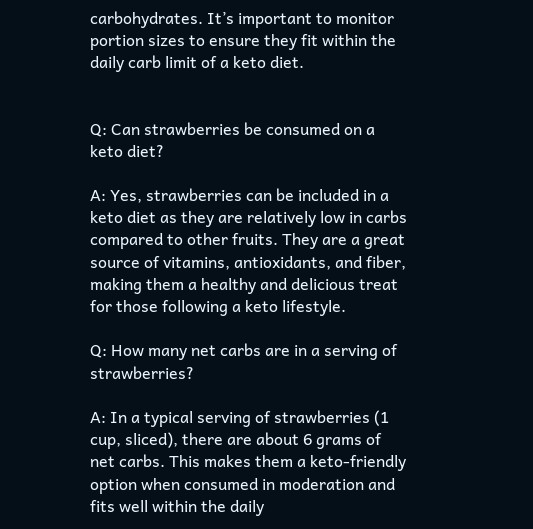carbohydrates. It’s important to monitor portion sizes to ensure they fit within the daily carb limit of a keto diet.


Q: Can strawberries be consumed on a keto diet?

A: Yes, strawberries can be included in a keto diet as they are relatively low in carbs compared to other fruits. They are a great source of vitamins, antioxidants, and fiber, making them a healthy and delicious treat for those following a keto lifestyle.

Q: How many net carbs are in a serving of strawberries?

A: In a typical serving of strawberries (1 cup, sliced), there are about 6 grams of net carbs. This makes them a keto-friendly option when consumed in moderation and fits well within the daily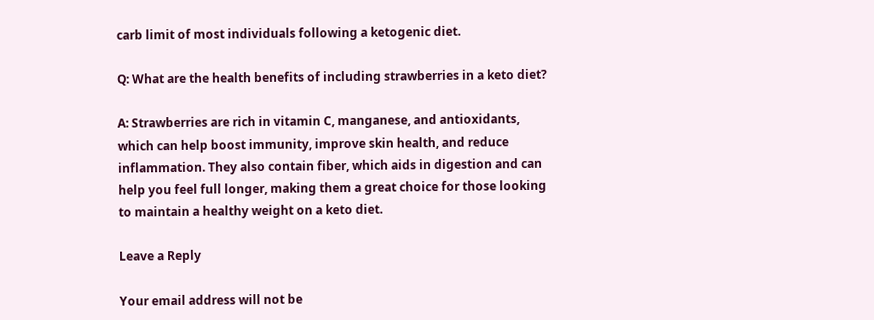carb limit of most individuals following a ketogenic diet.

Q: What are the health benefits of including strawberries in a keto diet?

A: Strawberries are rich in vitamin C, manganese, and antioxidants, which can help boost immunity, improve skin health, and reduce inflammation. They also contain fiber, which aids in digestion and can help you feel full longer, making them a great choice for those looking to maintain a healthy weight on a keto diet.

Leave a Reply

Your email address will not be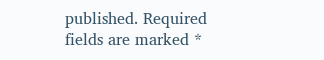published. Required fields are marked *